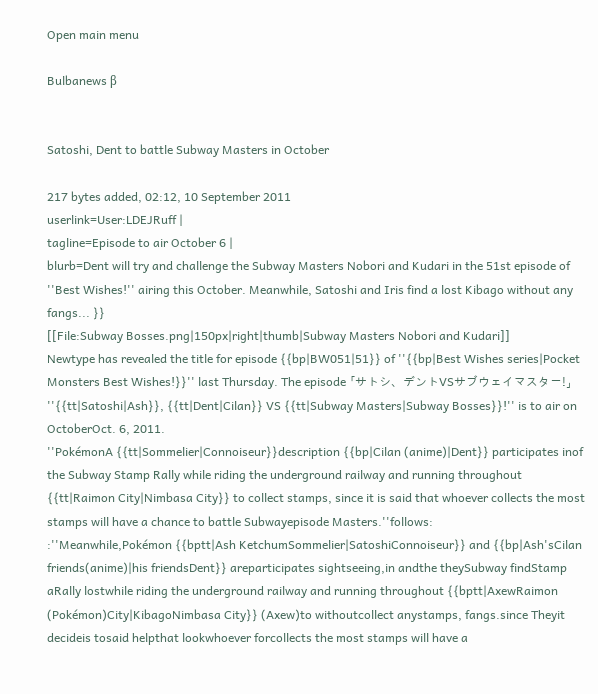Open main menu

Bulbanews β


Satoshi, Dent to battle Subway Masters in October

217 bytes added, 02:12, 10 September 2011
userlink=User:LDEJRuff |
tagline=Episode to air October 6 |
blurb=Dent will try and challenge the Subway Masters Nobori and Kudari in the 51st episode of ''Best Wishes!'' airing this October. Meanwhile, Satoshi and Iris find a lost Kibago without any fangs... }}
[[File:Subway Bosses.png|150px|right|thumb|Subway Masters Nobori and Kudari]]
Newtype has revealed the title for episode {{bp|BW051|51}} of ''{{bp|Best Wishes series|Pocket Monsters Best Wishes!}}'' last Thursday. The episode 「サトシ、デントVSサブウェイマスター!」 ''{{tt|Satoshi|Ash}}, {{tt|Dent|Cilan}} VS {{tt|Subway Masters|Subway Bosses}}!'' is to air on OctoberOct. 6, 2011.
''PokémonA {{tt|Sommelier|Connoiseur}}description {{bp|Cilan (anime)|Dent}} participates inof the Subway Stamp Rally while riding the underground railway and running throughout {{tt|Raimon City|Nimbasa City}} to collect stamps, since it is said that whoever collects the most stamps will have a chance to battle Subwayepisode Masters.''follows:
:''Meanwhile,Pokémon {{bptt|Ash KetchumSommelier|SatoshiConnoiseur}} and {{bp|Ash'sCilan friends(anime)|his friendsDent}} areparticipates sightseeing,in andthe theySubway findStamp aRally lostwhile riding the underground railway and running throughout {{bptt|AxewRaimon (Pokémon)City|KibagoNimbasa City}} (Axew)to withoutcollect anystamps, fangs.since Theyit decideis tosaid helpthat lookwhoever forcollects the most stamps will have a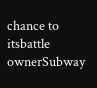chance to itsbattle ownerSubway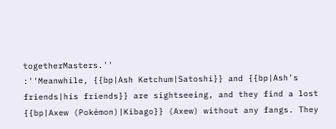togetherMasters.''
:''Meanwhile, {{bp|Ash Ketchum|Satoshi}} and {{bp|Ash's friends|his friends}} are sightseeing, and they find a lost {{bp|Axew (Pokémon)|Kibago}} (Axew) without any fangs. They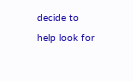decide to help look for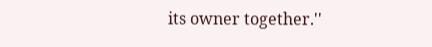its owner together.''